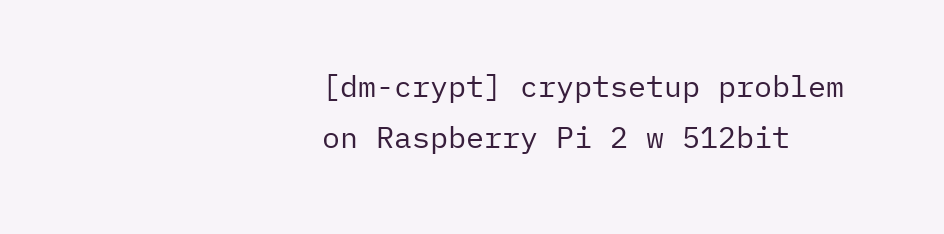[dm-crypt] cryptsetup problem on Raspberry Pi 2 w 512bit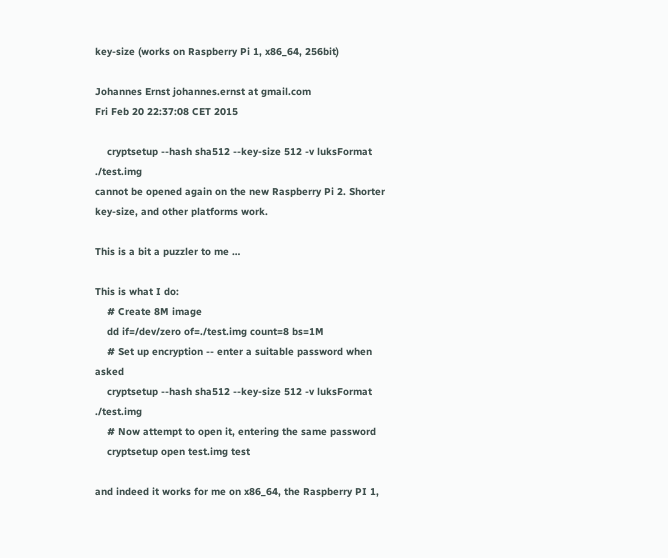key-size (works on Raspberry Pi 1, x86_64, 256bit)

Johannes Ernst johannes.ernst at gmail.com
Fri Feb 20 22:37:08 CET 2015

    cryptsetup --hash sha512 --key-size 512 -v luksFormat ./test.img
cannot be opened again on the new Raspberry Pi 2. Shorter key-size, and other platforms work.

This is a bit a puzzler to me …

This is what I do:
    # Create 8M image
    dd if=/dev/zero of=./test.img count=8 bs=1M
    # Set up encryption -- enter a suitable password when asked
    cryptsetup --hash sha512 --key-size 512 -v luksFormat ./test.img
    # Now attempt to open it, entering the same password
    cryptsetup open test.img test

and indeed it works for me on x86_64, the Raspberry PI 1,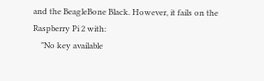and the BeagleBone Black. However, it fails on the Raspberry Pi 2 with:
    "No key available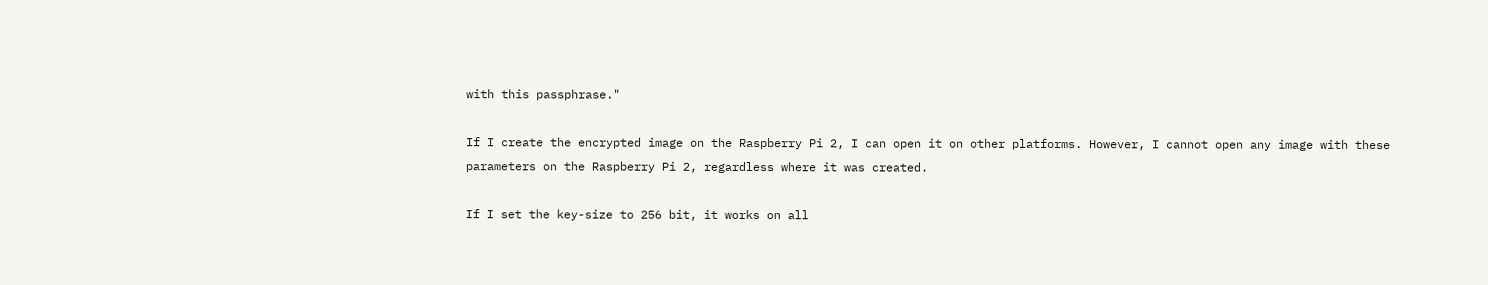with this passphrase."

If I create the encrypted image on the Raspberry Pi 2, I can open it on other platforms. However, I cannot open any image with these parameters on the Raspberry Pi 2, regardless where it was created.

If I set the key-size to 256 bit, it works on all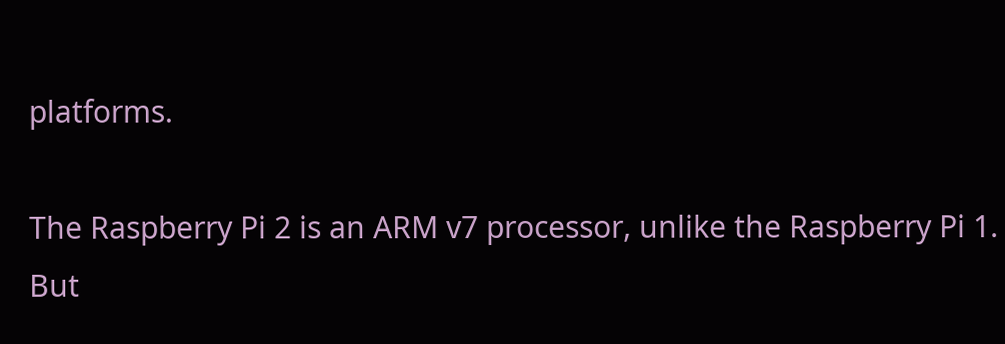platforms.

The Raspberry Pi 2 is an ARM v7 processor, unlike the Raspberry Pi 1. But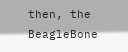then, the BeagleBone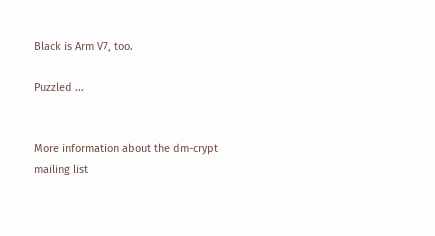Black is Arm V7, too.

Puzzled ...


More information about the dm-crypt mailing list